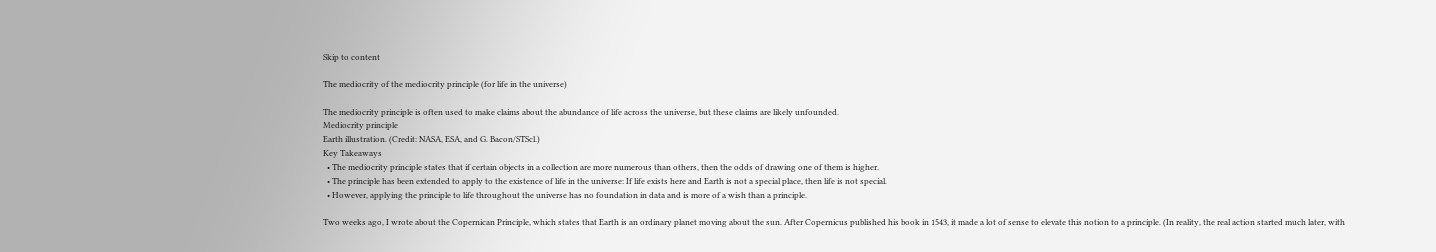Skip to content

The mediocrity of the mediocrity principle (for life in the universe)

The mediocrity principle is often used to make claims about the abundance of life across the universe, but these claims are likely unfounded.
Mediocrity principle
Earth illustration. (Credit: NASA, ESA, and G. Bacon/STScl.)
Key Takeaways
  • The mediocrity principle states that if certain objects in a collection are more numerous than others, then the odds of drawing one of them is higher.
  • The principle has been extended to apply to the existence of life in the universe: If life exists here and Earth is not a special place, then life is not special.
  • However, applying the principle to life throughout the universe has no foundation in data and is more of a wish than a principle.

Two weeks ago, I wrote about the Copernican Principle, which states that Earth is an ordinary planet moving about the sun. After Copernicus published his book in 1543, it made a lot of sense to elevate this notion to a principle. (In reality, the real action started much later, with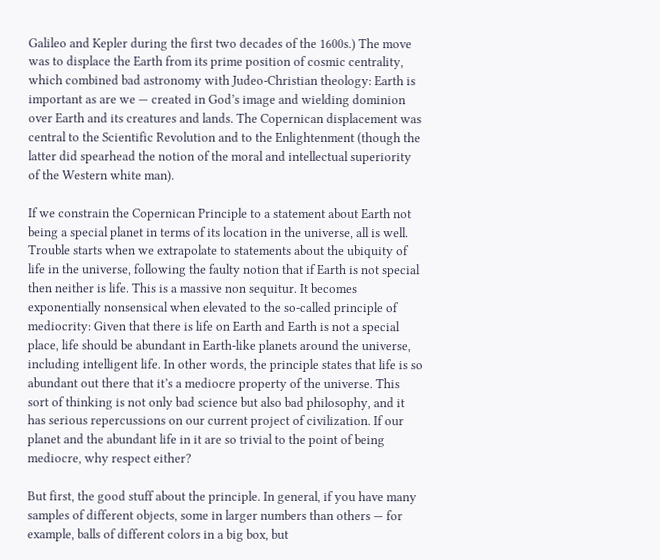Galileo and Kepler during the first two decades of the 1600s.) The move was to displace the Earth from its prime position of cosmic centrality, which combined bad astronomy with Judeo-Christian theology: Earth is important as are we — created in God’s image and wielding dominion over Earth and its creatures and lands. The Copernican displacement was central to the Scientific Revolution and to the Enlightenment (though the latter did spearhead the notion of the moral and intellectual superiority of the Western white man).

If we constrain the Copernican Principle to a statement about Earth not being a special planet in terms of its location in the universe, all is well. Trouble starts when we extrapolate to statements about the ubiquity of life in the universe, following the faulty notion that if Earth is not special then neither is life. This is a massive non sequitur. It becomes exponentially nonsensical when elevated to the so-called principle of mediocrity: Given that there is life on Earth and Earth is not a special place, life should be abundant in Earth-like planets around the universe, including intelligent life. In other words, the principle states that life is so abundant out there that it’s a mediocre property of the universe. This sort of thinking is not only bad science but also bad philosophy, and it has serious repercussions on our current project of civilization. If our planet and the abundant life in it are so trivial to the point of being mediocre, why respect either?

But first, the good stuff about the principle. In general, if you have many samples of different objects, some in larger numbers than others — for example, balls of different colors in a big box, but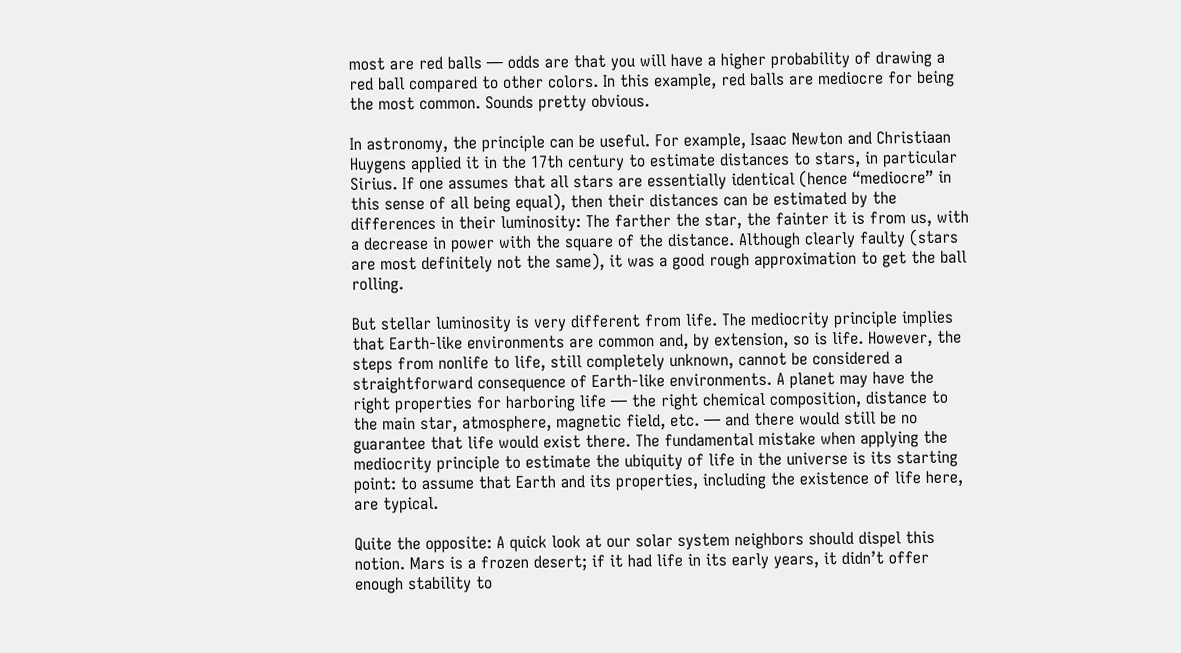most are red balls — odds are that you will have a higher probability of drawing a red ball compared to other colors. In this example, red balls are mediocre for being the most common. Sounds pretty obvious.

In astronomy, the principle can be useful. For example, Isaac Newton and Christiaan Huygens applied it in the 17th century to estimate distances to stars, in particular Sirius. If one assumes that all stars are essentially identical (hence “mediocre” in this sense of all being equal), then their distances can be estimated by the differences in their luminosity: The farther the star, the fainter it is from us, with a decrease in power with the square of the distance. Although clearly faulty (stars are most definitely not the same), it was a good rough approximation to get the ball rolling.

But stellar luminosity is very different from life. The mediocrity principle implies that Earth-like environments are common and, by extension, so is life. However, the steps from nonlife to life, still completely unknown, cannot be considered a straightforward consequence of Earth-like environments. A planet may have the right properties for harboring life — the right chemical composition, distance to the main star, atmosphere, magnetic field, etc. — and there would still be no guarantee that life would exist there. The fundamental mistake when applying the mediocrity principle to estimate the ubiquity of life in the universe is its starting point: to assume that Earth and its properties, including the existence of life here, are typical.

Quite the opposite: A quick look at our solar system neighbors should dispel this notion. Mars is a frozen desert; if it had life in its early years, it didn’t offer enough stability to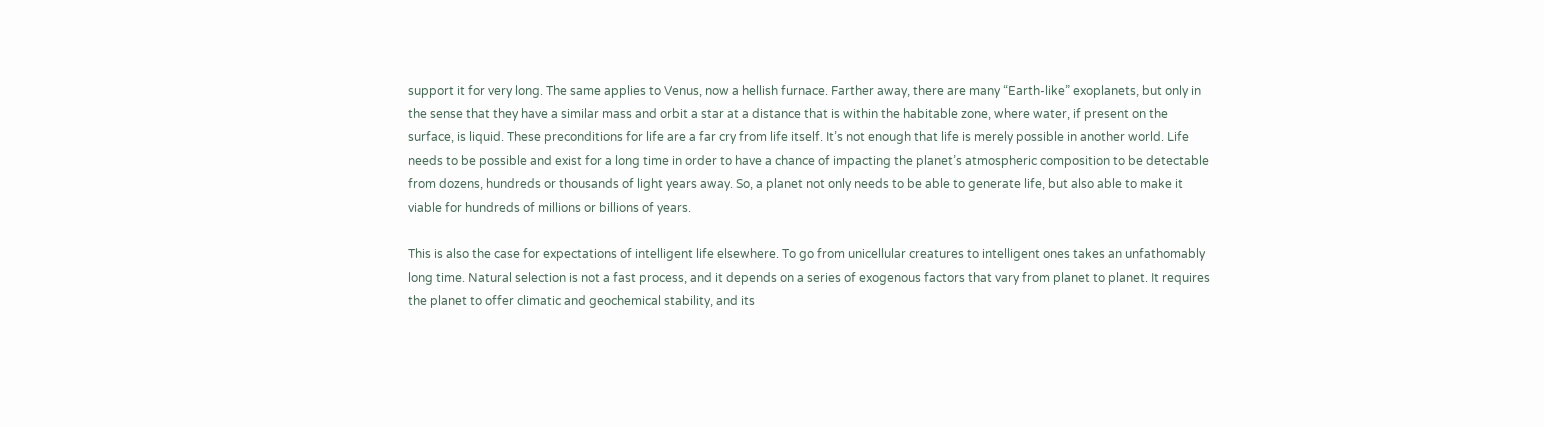support it for very long. The same applies to Venus, now a hellish furnace. Farther away, there are many “Earth-like” exoplanets, but only in the sense that they have a similar mass and orbit a star at a distance that is within the habitable zone, where water, if present on the surface, is liquid. These preconditions for life are a far cry from life itself. It’s not enough that life is merely possible in another world. Life needs to be possible and exist for a long time in order to have a chance of impacting the planet’s atmospheric composition to be detectable from dozens, hundreds or thousands of light years away. So, a planet not only needs to be able to generate life, but also able to make it viable for hundreds of millions or billions of years.

This is also the case for expectations of intelligent life elsewhere. To go from unicellular creatures to intelligent ones takes an unfathomably long time. Natural selection is not a fast process, and it depends on a series of exogenous factors that vary from planet to planet. It requires the planet to offer climatic and geochemical stability, and its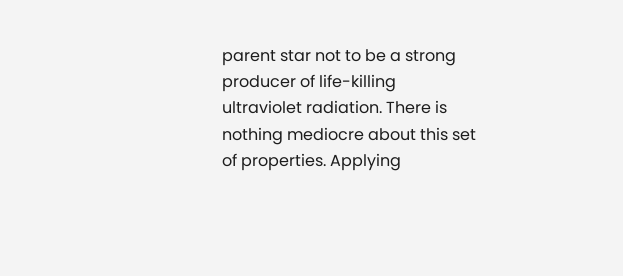parent star not to be a strong producer of life-killing ultraviolet radiation. There is nothing mediocre about this set of properties. Applying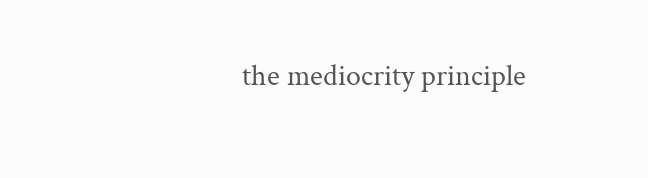the mediocrity principle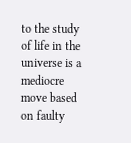to the study of life in the universe is a mediocre move based on faulty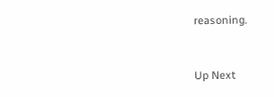reasoning.


Up Next